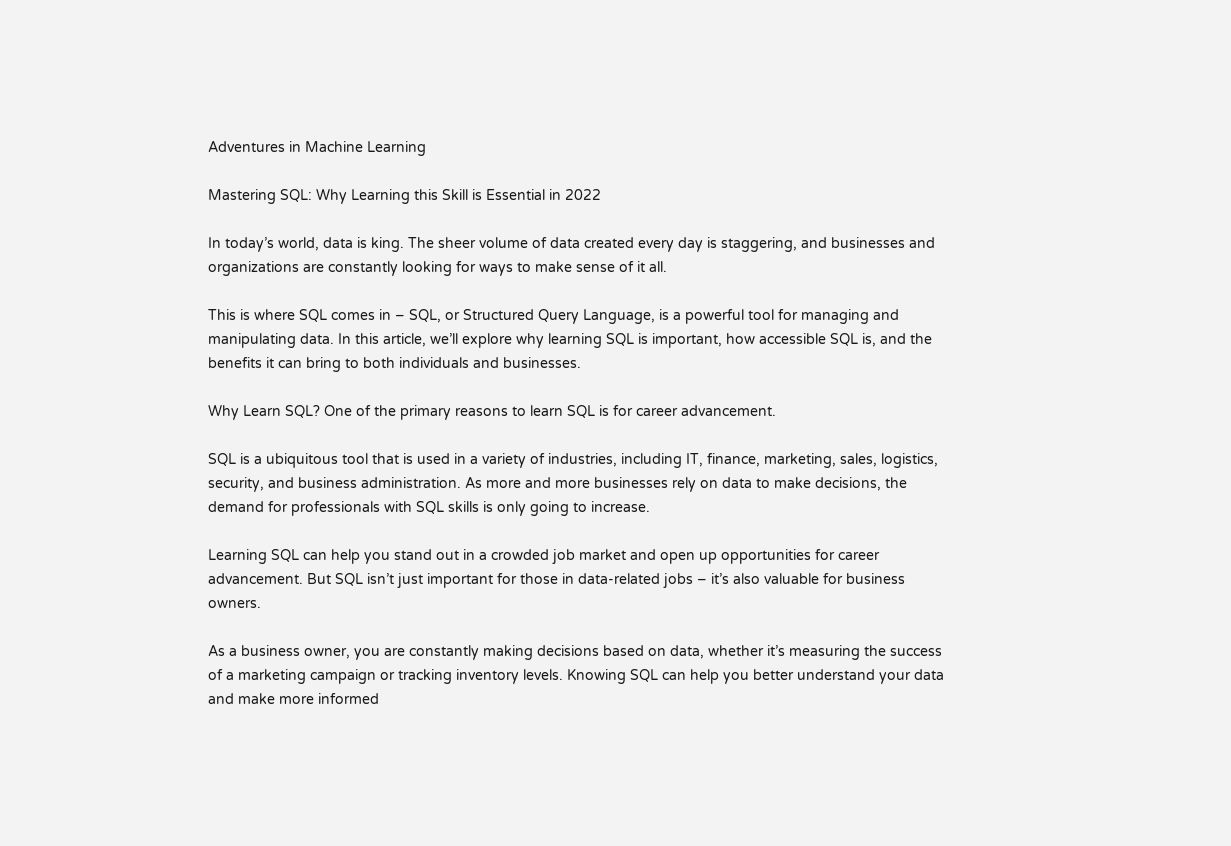Adventures in Machine Learning

Mastering SQL: Why Learning this Skill is Essential in 2022

In today’s world, data is king. The sheer volume of data created every day is staggering, and businesses and organizations are constantly looking for ways to make sense of it all.

This is where SQL comes in – SQL, or Structured Query Language, is a powerful tool for managing and manipulating data. In this article, we’ll explore why learning SQL is important, how accessible SQL is, and the benefits it can bring to both individuals and businesses.

Why Learn SQL? One of the primary reasons to learn SQL is for career advancement.

SQL is a ubiquitous tool that is used in a variety of industries, including IT, finance, marketing, sales, logistics, security, and business administration. As more and more businesses rely on data to make decisions, the demand for professionals with SQL skills is only going to increase.

Learning SQL can help you stand out in a crowded job market and open up opportunities for career advancement. But SQL isn’t just important for those in data-related jobs – it’s also valuable for business owners.

As a business owner, you are constantly making decisions based on data, whether it’s measuring the success of a marketing campaign or tracking inventory levels. Knowing SQL can help you better understand your data and make more informed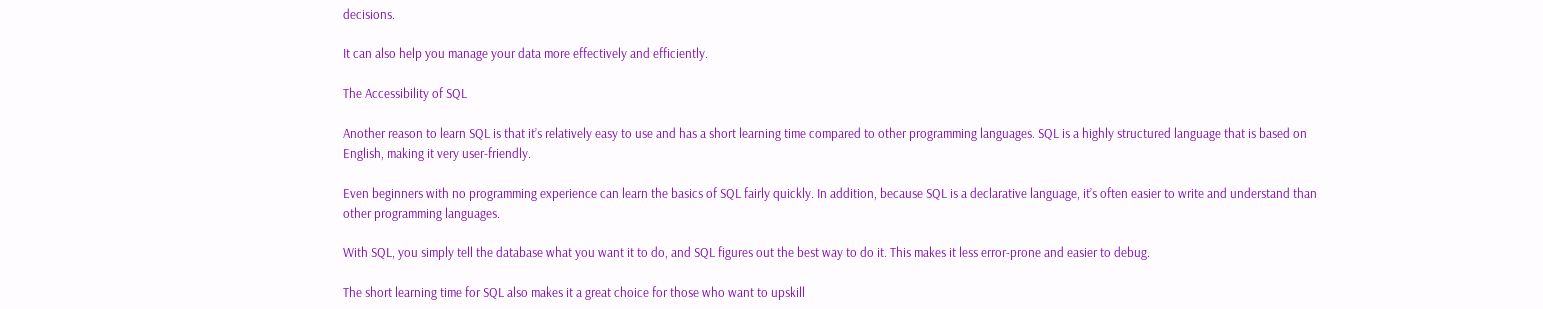decisions.

It can also help you manage your data more effectively and efficiently.

The Accessibility of SQL

Another reason to learn SQL is that it’s relatively easy to use and has a short learning time compared to other programming languages. SQL is a highly structured language that is based on English, making it very user-friendly.

Even beginners with no programming experience can learn the basics of SQL fairly quickly. In addition, because SQL is a declarative language, it’s often easier to write and understand than other programming languages.

With SQL, you simply tell the database what you want it to do, and SQL figures out the best way to do it. This makes it less error-prone and easier to debug.

The short learning time for SQL also makes it a great choice for those who want to upskill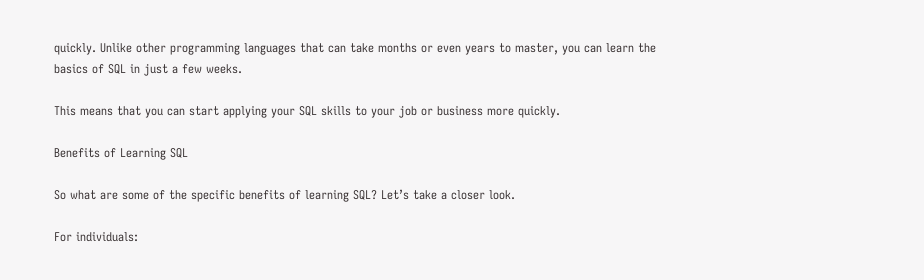quickly. Unlike other programming languages that can take months or even years to master, you can learn the basics of SQL in just a few weeks.

This means that you can start applying your SQL skills to your job or business more quickly.

Benefits of Learning SQL

So what are some of the specific benefits of learning SQL? Let’s take a closer look.

For individuals: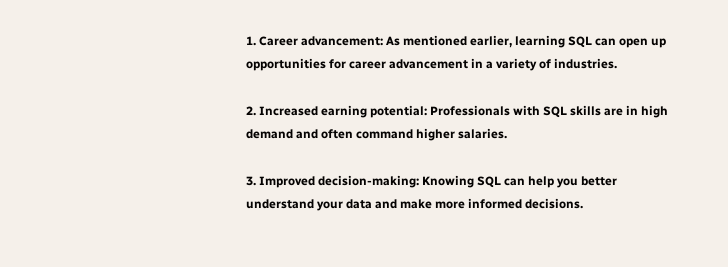1. Career advancement: As mentioned earlier, learning SQL can open up opportunities for career advancement in a variety of industries.

2. Increased earning potential: Professionals with SQL skills are in high demand and often command higher salaries.

3. Improved decision-making: Knowing SQL can help you better understand your data and make more informed decisions.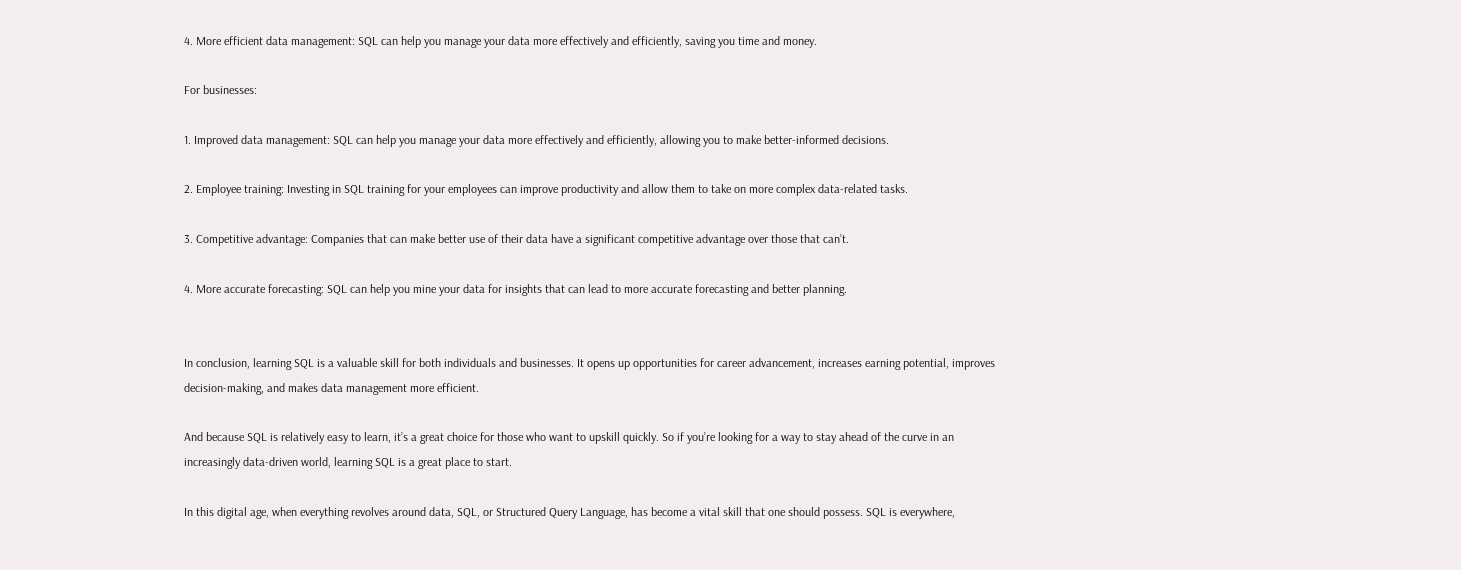4. More efficient data management: SQL can help you manage your data more effectively and efficiently, saving you time and money.

For businesses:

1. Improved data management: SQL can help you manage your data more effectively and efficiently, allowing you to make better-informed decisions.

2. Employee training: Investing in SQL training for your employees can improve productivity and allow them to take on more complex data-related tasks.

3. Competitive advantage: Companies that can make better use of their data have a significant competitive advantage over those that can’t.

4. More accurate forecasting: SQL can help you mine your data for insights that can lead to more accurate forecasting and better planning.


In conclusion, learning SQL is a valuable skill for both individuals and businesses. It opens up opportunities for career advancement, increases earning potential, improves decision-making, and makes data management more efficient.

And because SQL is relatively easy to learn, it’s a great choice for those who want to upskill quickly. So if you’re looking for a way to stay ahead of the curve in an increasingly data-driven world, learning SQL is a great place to start.

In this digital age, when everything revolves around data, SQL, or Structured Query Language, has become a vital skill that one should possess. SQL is everywhere,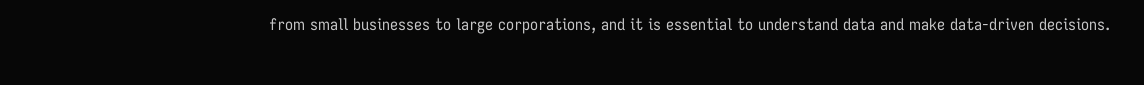from small businesses to large corporations, and it is essential to understand data and make data-driven decisions.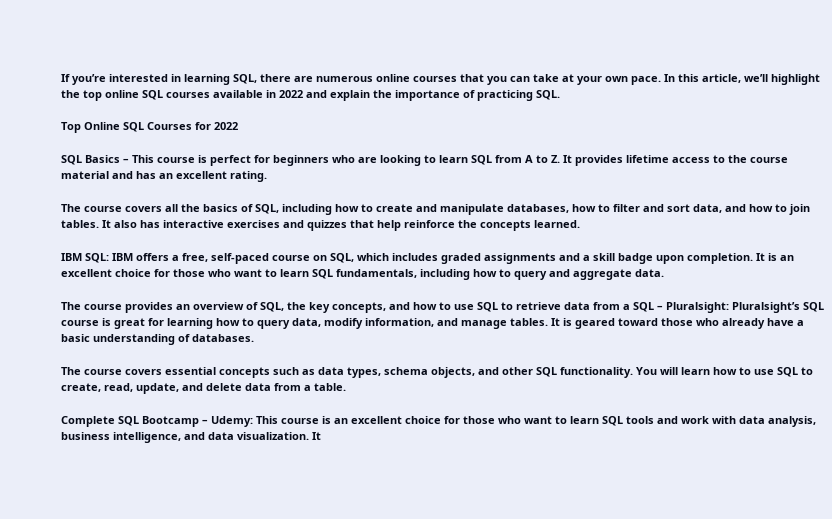If you’re interested in learning SQL, there are numerous online courses that you can take at your own pace. In this article, we’ll highlight the top online SQL courses available in 2022 and explain the importance of practicing SQL.

Top Online SQL Courses for 2022

SQL Basics – This course is perfect for beginners who are looking to learn SQL from A to Z. It provides lifetime access to the course material and has an excellent rating.

The course covers all the basics of SQL, including how to create and manipulate databases, how to filter and sort data, and how to join tables. It also has interactive exercises and quizzes that help reinforce the concepts learned.

IBM SQL: IBM offers a free, self-paced course on SQL, which includes graded assignments and a skill badge upon completion. It is an excellent choice for those who want to learn SQL fundamentals, including how to query and aggregate data.

The course provides an overview of SQL, the key concepts, and how to use SQL to retrieve data from a SQL – Pluralsight: Pluralsight’s SQL course is great for learning how to query data, modify information, and manage tables. It is geared toward those who already have a basic understanding of databases.

The course covers essential concepts such as data types, schema objects, and other SQL functionality. You will learn how to use SQL to create, read, update, and delete data from a table.

Complete SQL Bootcamp – Udemy: This course is an excellent choice for those who want to learn SQL tools and work with data analysis, business intelligence, and data visualization. It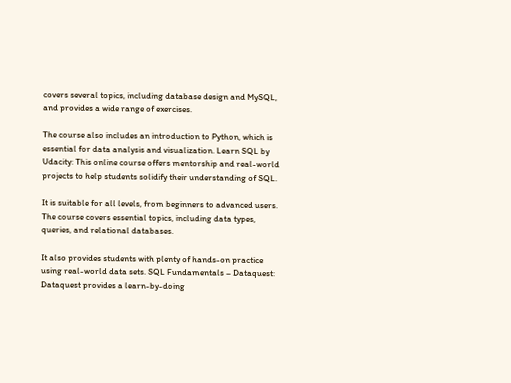covers several topics, including database design and MySQL, and provides a wide range of exercises.

The course also includes an introduction to Python, which is essential for data analysis and visualization. Learn SQL by Udacity: This online course offers mentorship and real-world projects to help students solidify their understanding of SQL.

It is suitable for all levels, from beginners to advanced users. The course covers essential topics, including data types, queries, and relational databases.

It also provides students with plenty of hands-on practice using real-world data sets. SQL Fundamentals – Dataquest: Dataquest provides a learn-by-doing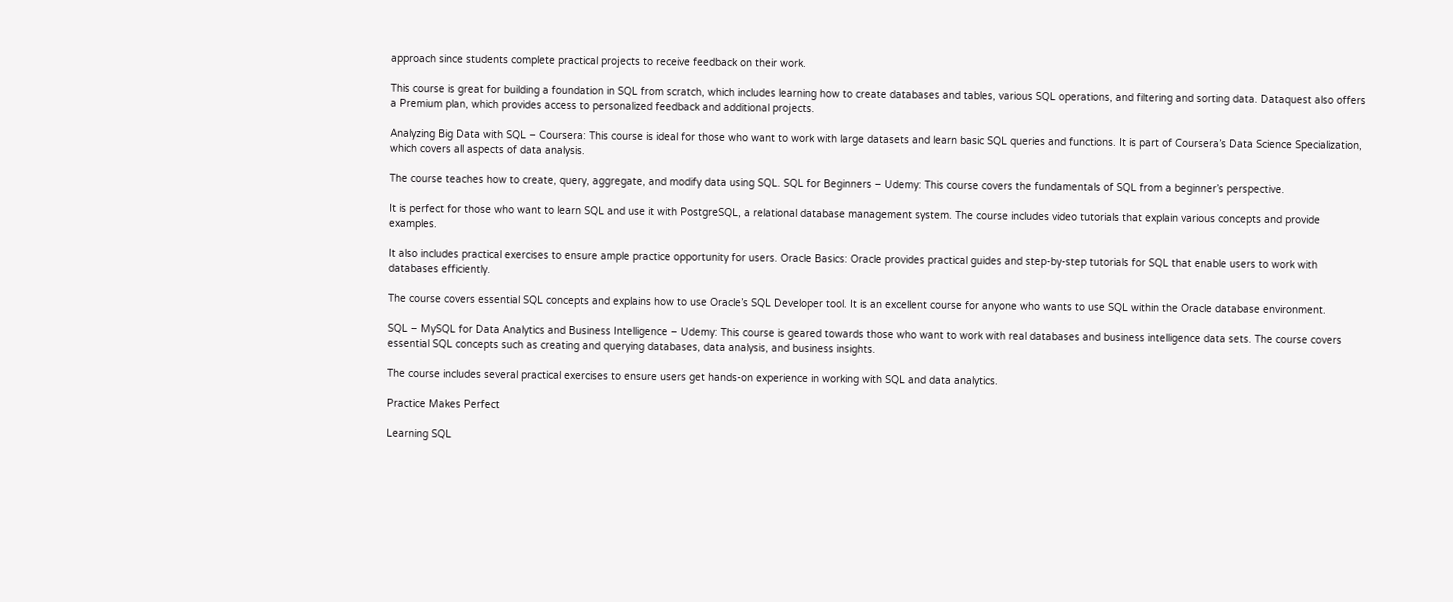approach since students complete practical projects to receive feedback on their work.

This course is great for building a foundation in SQL from scratch, which includes learning how to create databases and tables, various SQL operations, and filtering and sorting data. Dataquest also offers a Premium plan, which provides access to personalized feedback and additional projects.

Analyzing Big Data with SQL – Coursera: This course is ideal for those who want to work with large datasets and learn basic SQL queries and functions. It is part of Coursera’s Data Science Specialization, which covers all aspects of data analysis.

The course teaches how to create, query, aggregate, and modify data using SQL. SQL for Beginners – Udemy: This course covers the fundamentals of SQL from a beginner’s perspective.

It is perfect for those who want to learn SQL and use it with PostgreSQL, a relational database management system. The course includes video tutorials that explain various concepts and provide examples.

It also includes practical exercises to ensure ample practice opportunity for users. Oracle Basics: Oracle provides practical guides and step-by-step tutorials for SQL that enable users to work with databases efficiently.

The course covers essential SQL concepts and explains how to use Oracle’s SQL Developer tool. It is an excellent course for anyone who wants to use SQL within the Oracle database environment.

SQL – MySQL for Data Analytics and Business Intelligence – Udemy: This course is geared towards those who want to work with real databases and business intelligence data sets. The course covers essential SQL concepts such as creating and querying databases, data analysis, and business insights.

The course includes several practical exercises to ensure users get hands-on experience in working with SQL and data analytics.

Practice Makes Perfect

Learning SQL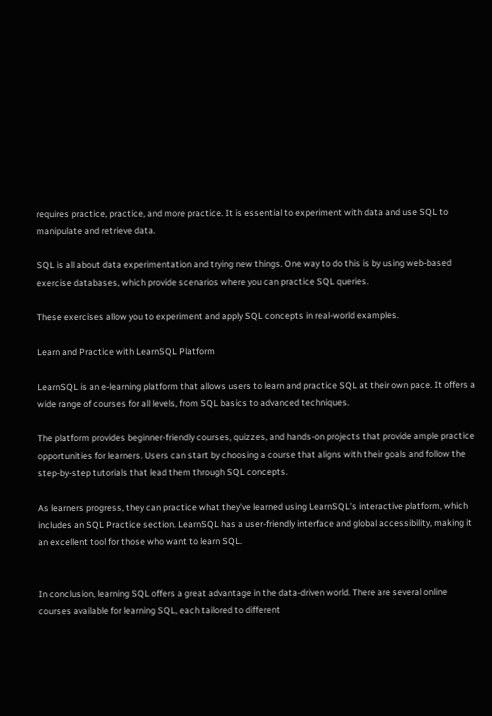requires practice, practice, and more practice. It is essential to experiment with data and use SQL to manipulate and retrieve data.

SQL is all about data experimentation and trying new things. One way to do this is by using web-based exercise databases, which provide scenarios where you can practice SQL queries.

These exercises allow you to experiment and apply SQL concepts in real-world examples.

Learn and Practice with LearnSQL Platform

LearnSQL is an e-learning platform that allows users to learn and practice SQL at their own pace. It offers a wide range of courses for all levels, from SQL basics to advanced techniques.

The platform provides beginner-friendly courses, quizzes, and hands-on projects that provide ample practice opportunities for learners. Users can start by choosing a course that aligns with their goals and follow the step-by-step tutorials that lead them through SQL concepts.

As learners progress, they can practice what they’ve learned using LearnSQL’s interactive platform, which includes an SQL Practice section. LearnSQL has a user-friendly interface and global accessibility, making it an excellent tool for those who want to learn SQL.


In conclusion, learning SQL offers a great advantage in the data-driven world. There are several online courses available for learning SQL, each tailored to different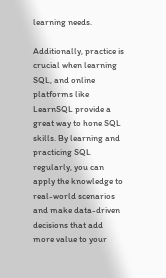learning needs.

Additionally, practice is crucial when learning SQL, and online platforms like LearnSQL provide a great way to hone SQL skills. By learning and practicing SQL regularly, you can apply the knowledge to real-world scenarios and make data-driven decisions that add more value to your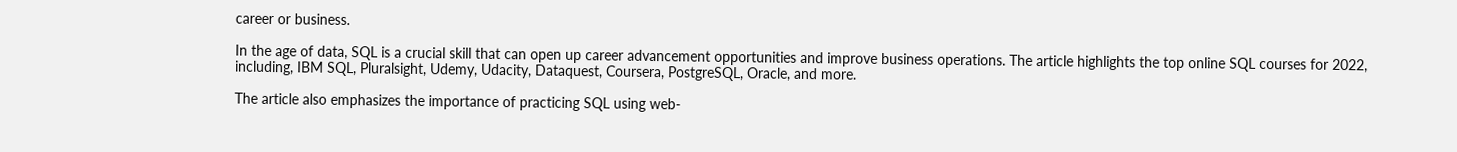career or business.

In the age of data, SQL is a crucial skill that can open up career advancement opportunities and improve business operations. The article highlights the top online SQL courses for 2022, including, IBM SQL, Pluralsight, Udemy, Udacity, Dataquest, Coursera, PostgreSQL, Oracle, and more.

The article also emphasizes the importance of practicing SQL using web-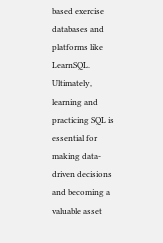based exercise databases and platforms like LearnSQL. Ultimately, learning and practicing SQL is essential for making data-driven decisions and becoming a valuable asset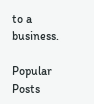to a business.

Popular Posts